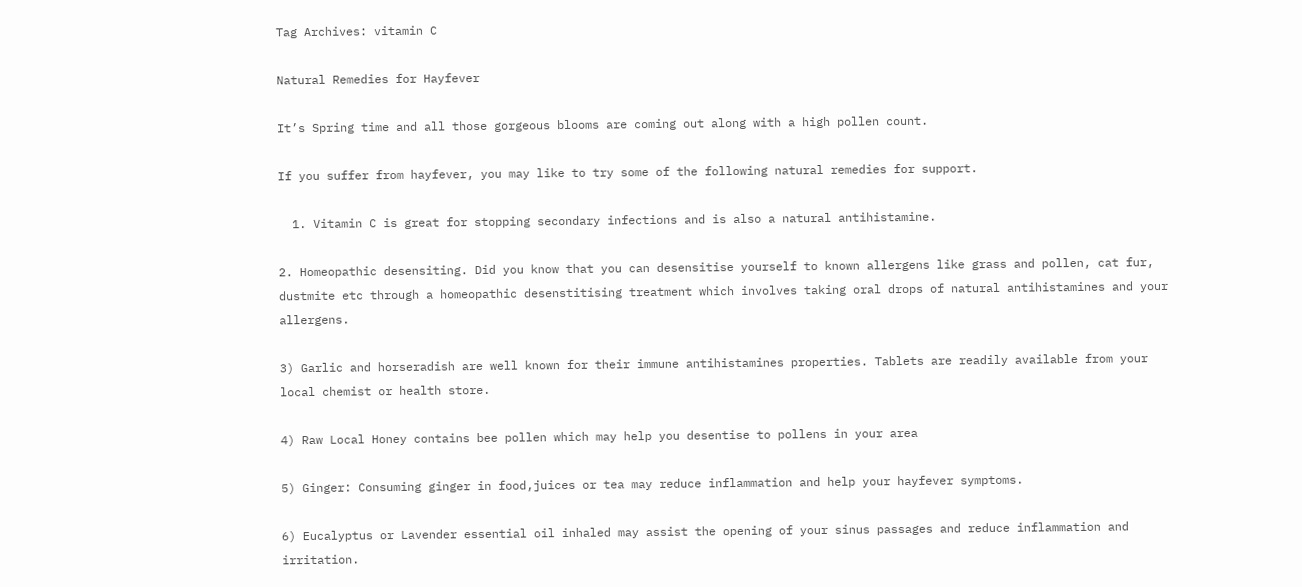Tag Archives: vitamin C

Natural Remedies for Hayfever

It’s Spring time and all those gorgeous blooms are coming out along with a high pollen count.

If you suffer from hayfever, you may like to try some of the following natural remedies for support.

  1. Vitamin C is great for stopping secondary infections and is also a natural antihistamine.

2. Homeopathic desensiting. Did you know that you can desensitise yourself to known allergens like grass and pollen, cat fur, dustmite etc through a homeopathic desenstitising treatment which involves taking oral drops of natural antihistamines and your allergens.

3) Garlic and horseradish are well known for their immune antihistamines properties. Tablets are readily available from your local chemist or health store.

4) Raw Local Honey contains bee pollen which may help you desentise to pollens in your area

5) Ginger: Consuming ginger in food,juices or tea may reduce inflammation and help your hayfever symptoms.

6) Eucalyptus or Lavender essential oil inhaled may assist the opening of your sinus passages and reduce inflammation and irritation.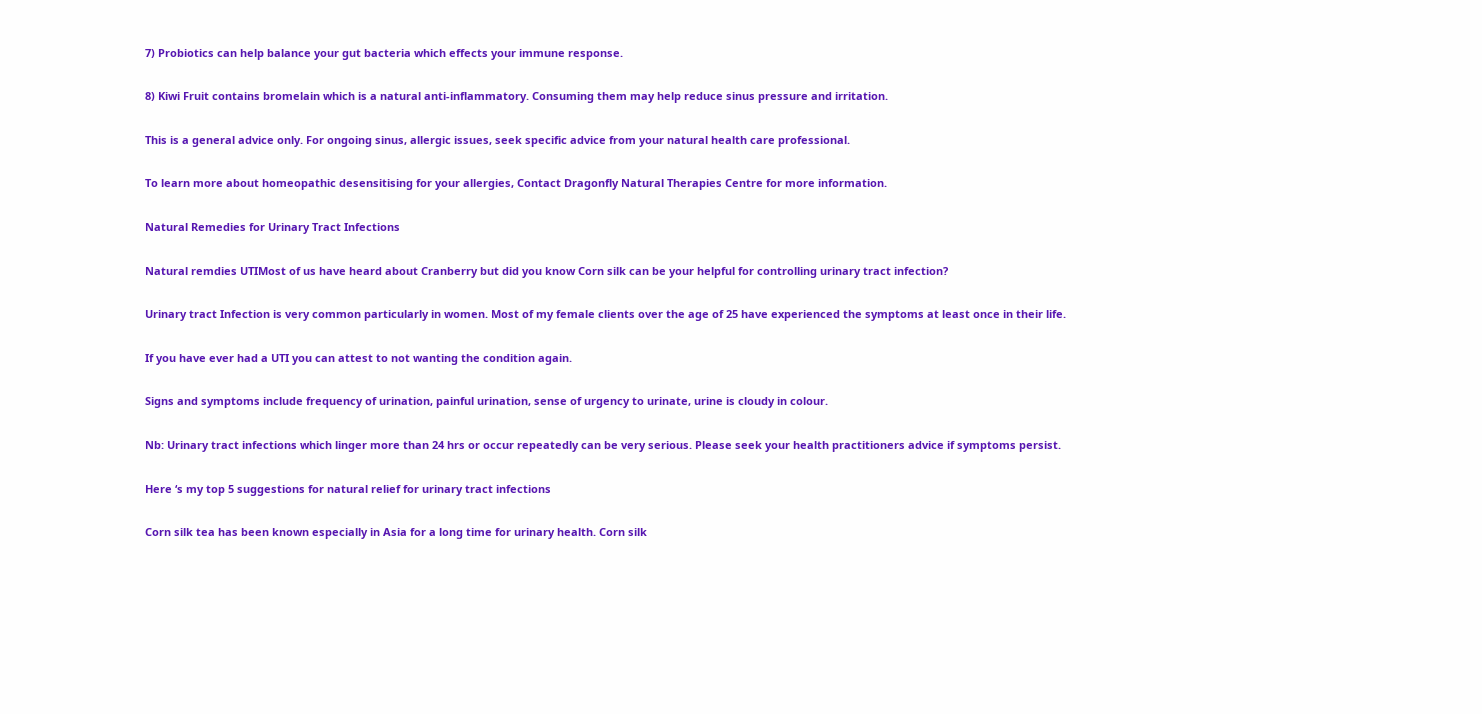7) Probiotics can help balance your gut bacteria which effects your immune response.

8) Kiwi Fruit contains bromelain which is a natural anti-inflammatory. Consuming them may help reduce sinus pressure and irritation.

This is a general advice only. For ongoing sinus, allergic issues, seek specific advice from your natural health care professional.

To learn more about homeopathic desensitising for your allergies, Contact Dragonfly Natural Therapies Centre for more information.

Natural Remedies for Urinary Tract Infections

Natural remdies UTIMost of us have heard about Cranberry but did you know Corn silk can be your helpful for controlling urinary tract infection?

Urinary tract Infection is very common particularly in women. Most of my female clients over the age of 25 have experienced the symptoms at least once in their life.

If you have ever had a UTI you can attest to not wanting the condition again.

Signs and symptoms include frequency of urination, painful urination, sense of urgency to urinate, urine is cloudy in colour.

Nb: Urinary tract infections which linger more than 24 hrs or occur repeatedly can be very serious. Please seek your health practitioners advice if symptoms persist.

Here ‘s my top 5 suggestions for natural relief for urinary tract infections

Corn silk tea has been known especially in Asia for a long time for urinary health. Corn silk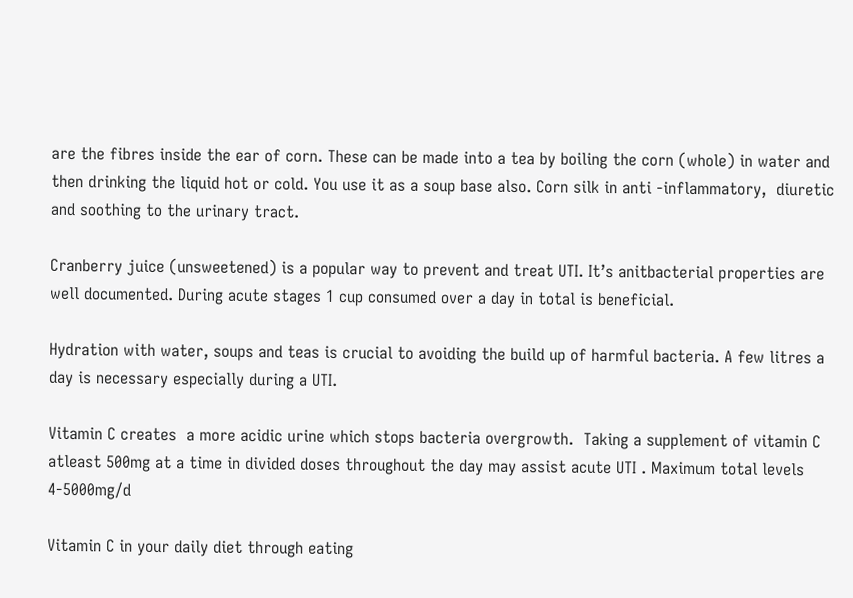are the fibres inside the ear of corn. These can be made into a tea by boiling the corn (whole) in water and then drinking the liquid hot or cold. You use it as a soup base also. Corn silk in anti -inflammatory,  diuretic and soothing to the urinary tract.

Cranberry juice (unsweetened) is a popular way to prevent and treat UTI. It’s anitbacterial properties are well documented. During acute stages 1 cup consumed over a day in total is beneficial.

Hydration with water, soups and teas is crucial to avoiding the build up of harmful bacteria. A few litres a day is necessary especially during a UTI.

Vitamin C creates  a more acidic urine which stops bacteria overgrowth.  Taking a supplement of vitamin C atleast 500mg at a time in divided doses throughout the day may assist acute UTI . Maximum total levels 4-5000mg/d

Vitamin C in your daily diet through eating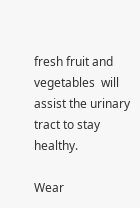fresh fruit and vegetables  will assist the urinary tract to stay healthy.

Wear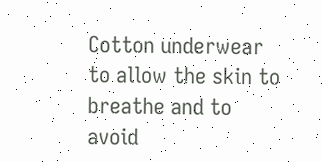Cotton underwear to allow the skin to breathe and to avoid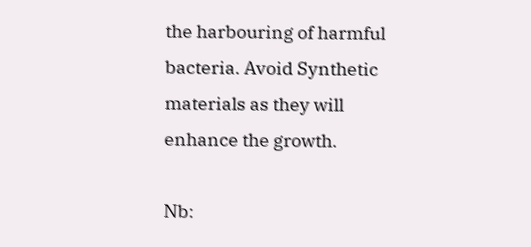the harbouring of harmful bacteria. Avoid Synthetic materials as they will enhance the growth.

Nb: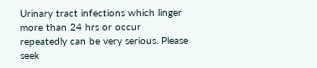Urinary tract infections which linger more than 24 hrs or occur repeatedly can be very serious. Please seek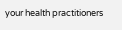your health practitioners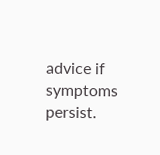advice if symptoms persist.